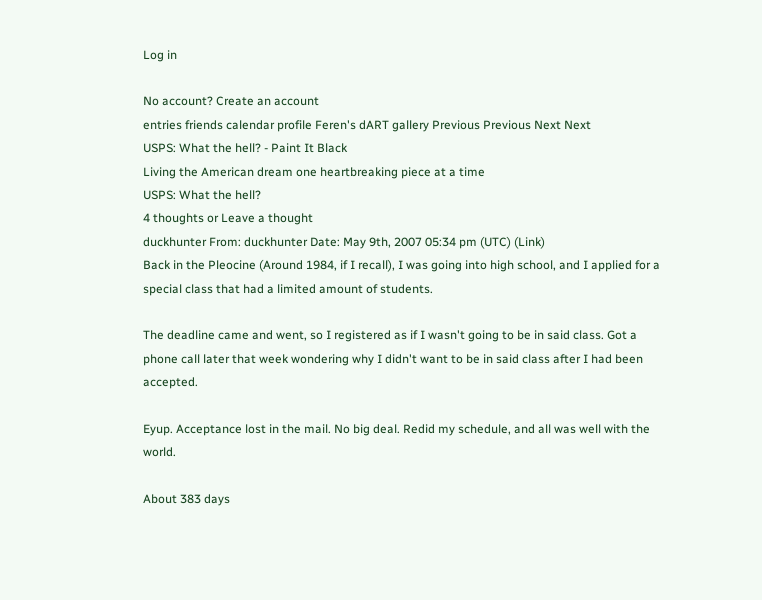Log in

No account? Create an account
entries friends calendar profile Feren's dART gallery Previous Previous Next Next
USPS: What the hell? - Paint It Black
Living the American dream one heartbreaking piece at a time
USPS: What the hell?
4 thoughts or Leave a thought
duckhunter From: duckhunter Date: May 9th, 2007 05:34 pm (UTC) (Link)
Back in the Pleocine (Around 1984, if I recall), I was going into high school, and I applied for a special class that had a limited amount of students.

The deadline came and went, so I registered as if I wasn't going to be in said class. Got a phone call later that week wondering why I didn't want to be in said class after I had been accepted.

Eyup. Acceptance lost in the mail. No big deal. Redid my schedule, and all was well with the world.

About 383 days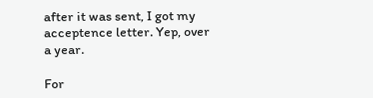after it was sent, I got my acceptence letter. Yep, over a year.

For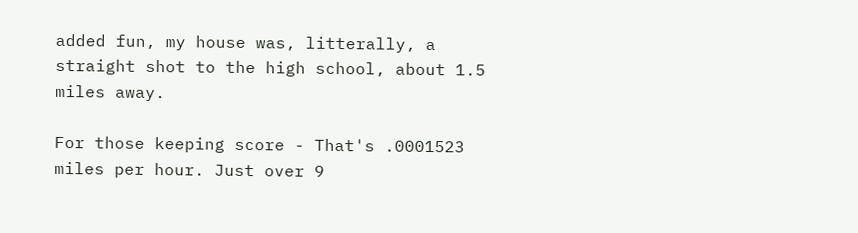added fun, my house was, litterally, a straight shot to the high school, about 1.5 miles away.

For those keeping score - That's .0001523 miles per hour. Just over 9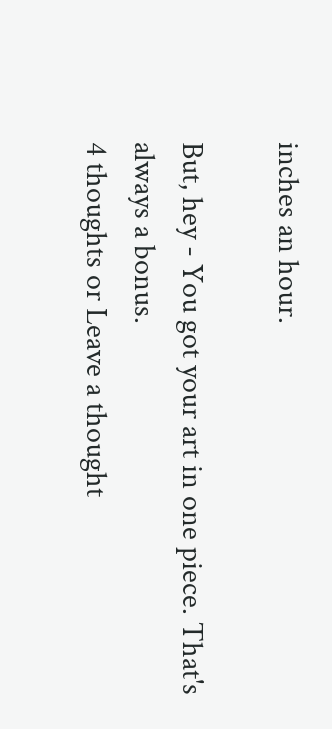inches an hour.

But, hey - You got your art in one piece. That's always a bonus.
4 thoughts or Leave a thought